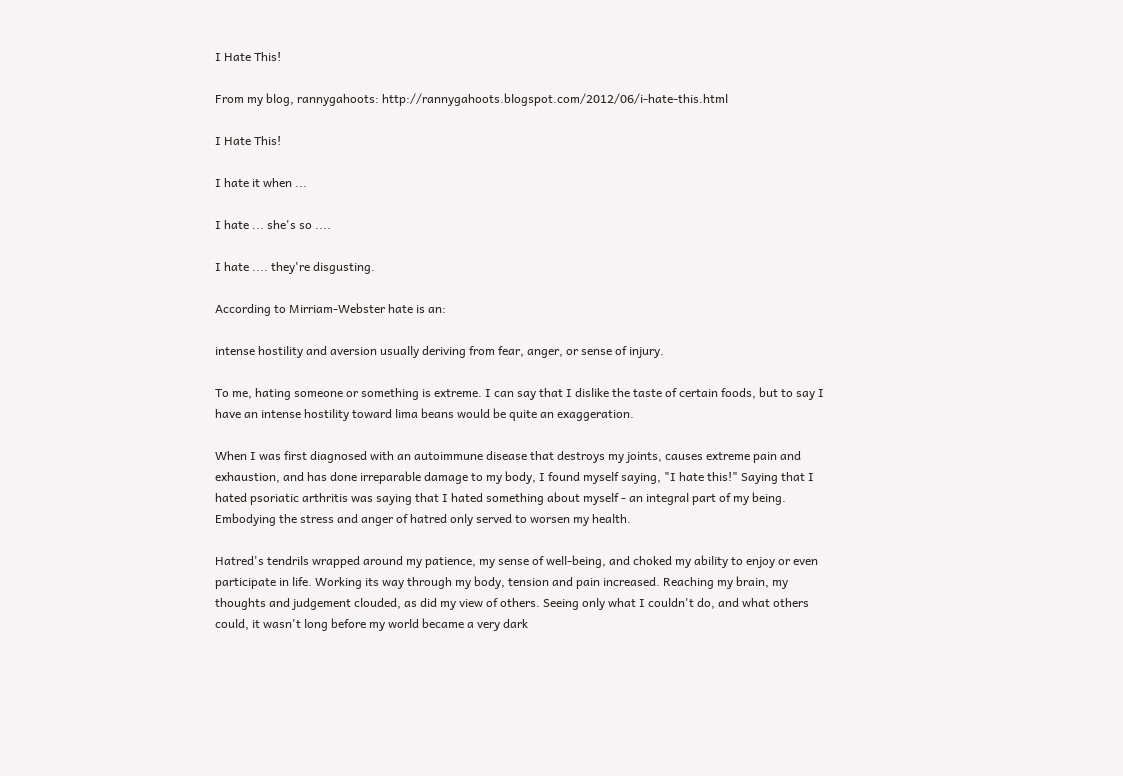I Hate This!

From my blog, rannygahoots: http://rannygahoots.blogspot.com/2012/06/i-hate-this.html

I Hate This!

I hate it when ...

I hate ... she's so ....

I hate .... they're disgusting.

According to Mirriam-Webster hate is an:

intense hostility and aversion usually deriving from fear, anger, or sense of injury.

To me, hating someone or something is extreme. I can say that I dislike the taste of certain foods, but to say I have an intense hostility toward lima beans would be quite an exaggeration.

When I was first diagnosed with an autoimmune disease that destroys my joints, causes extreme pain and exhaustion, and has done irreparable damage to my body, I found myself saying, "I hate this!" Saying that I hated psoriatic arthritis was saying that I hated something about myself - an integral part of my being. Embodying the stress and anger of hatred only served to worsen my health.

Hatred's tendrils wrapped around my patience, my sense of well-being, and choked my ability to enjoy or even participate in life. Working its way through my body, tension and pain increased. Reaching my brain, my thoughts and judgement clouded, as did my view of others. Seeing only what I couldn't do, and what others could, it wasn't long before my world became a very dark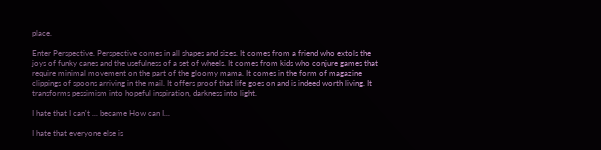place.

Enter Perspective. Perspective comes in all shapes and sizes. It comes from a friend who extols the joys of funky canes and the usefulness of a set of wheels. It comes from kids who conjure games that require minimal movement on the part of the gloomy mama. It comes in the form of magazine clippings of spoons arriving in the mail. It offers proof that life goes on and is indeed worth living. It transforms pessimism into hopeful inspiration, darkness into light.

I hate that I can't ... became How can I...

I hate that everyone else is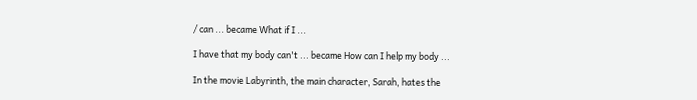/ can ... became What if I ...

I have that my body can't ... became How can I help my body ...

In the movie Labyrinth, the main character, Sarah, hates the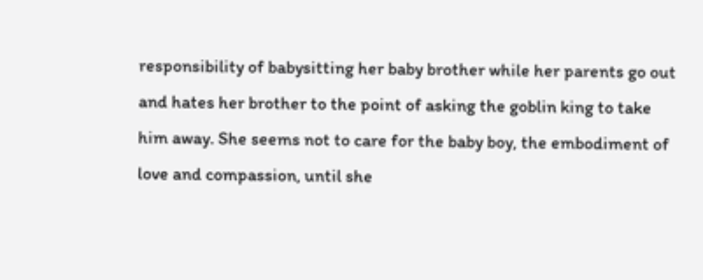responsibility of babysitting her baby brother while her parents go out and hates her brother to the point of asking the goblin king to take him away. She seems not to care for the baby boy, the embodiment of love and compassion, until she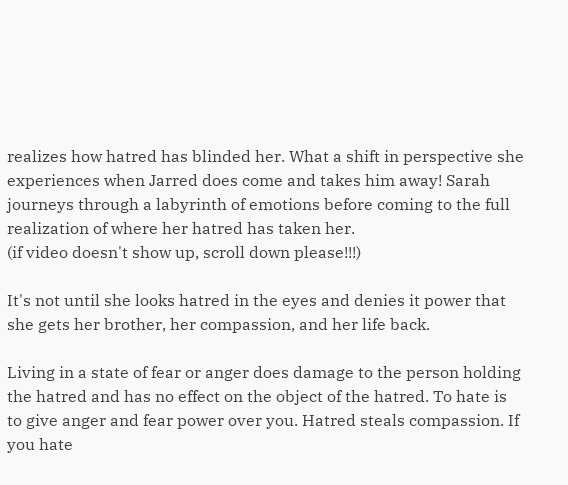realizes how hatred has blinded her. What a shift in perspective she experiences when Jarred does come and takes him away! Sarah journeys through a labyrinth of emotions before coming to the full realization of where her hatred has taken her.
(if video doesn't show up, scroll down please!!!)

It's not until she looks hatred in the eyes and denies it power that she gets her brother, her compassion, and her life back.

Living in a state of fear or anger does damage to the person holding the hatred and has no effect on the object of the hatred. To hate is to give anger and fear power over you. Hatred steals compassion. If you hate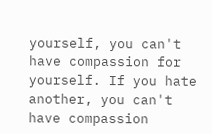yourself, you can't have compassion for yourself. If you hate another, you can't have compassion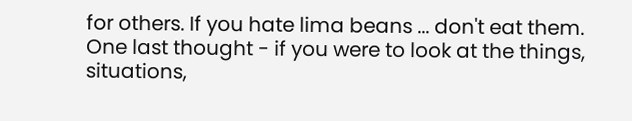for others. If you hate lima beans ... don't eat them.
One last thought - if you were to look at the things, situations,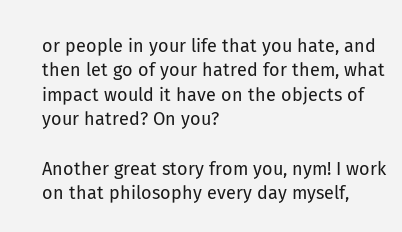or people in your life that you hate, and then let go of your hatred for them, what impact would it have on the objects of your hatred? On you?

Another great story from you, nym! I work on that philosophy every day myself,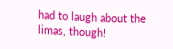had to laugh about the limas, though!